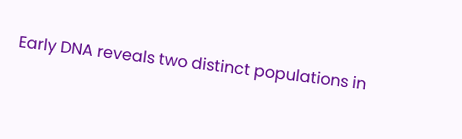Early DNA reveals two distinct populations in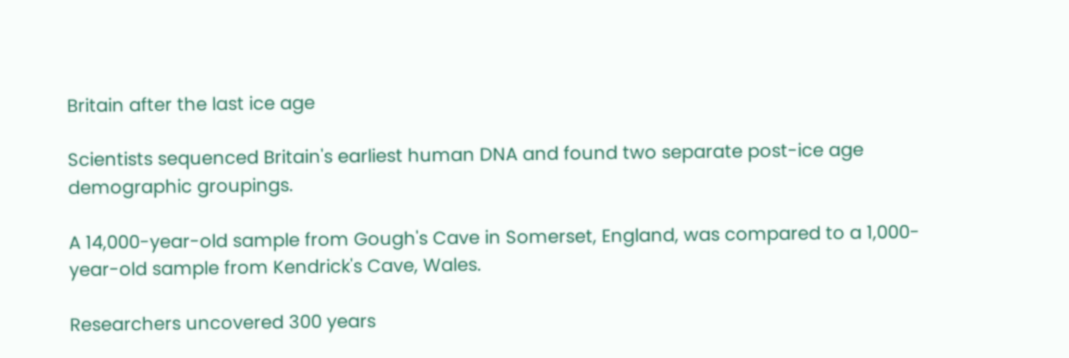Britain after the last ice age

Scientists sequenced Britain's earliest human DNA and found two separate post-ice age demographic groupings.

A 14,000-year-old sample from Gough's Cave in Somerset, England, was compared to a 1,000-year-old sample from Kendrick's Cave, Wales.

Researchers uncovered 300 years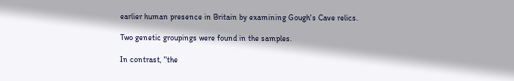earlier human presence in Britain by examining Gough's Cave relics.

Two genetic groupings were found in the samples.

In contrast, "the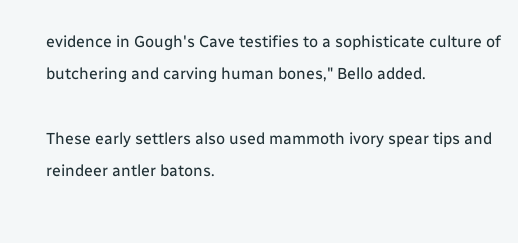evidence in Gough's Cave testifies to a sophisticate culture of butchering and carving human bones," Bello added.

These early settlers also used mammoth ivory spear tips and reindeer antler batons.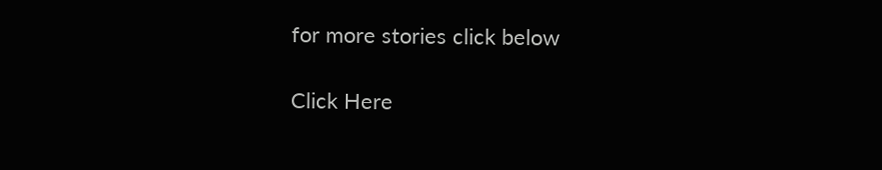for more stories click below

Click Here